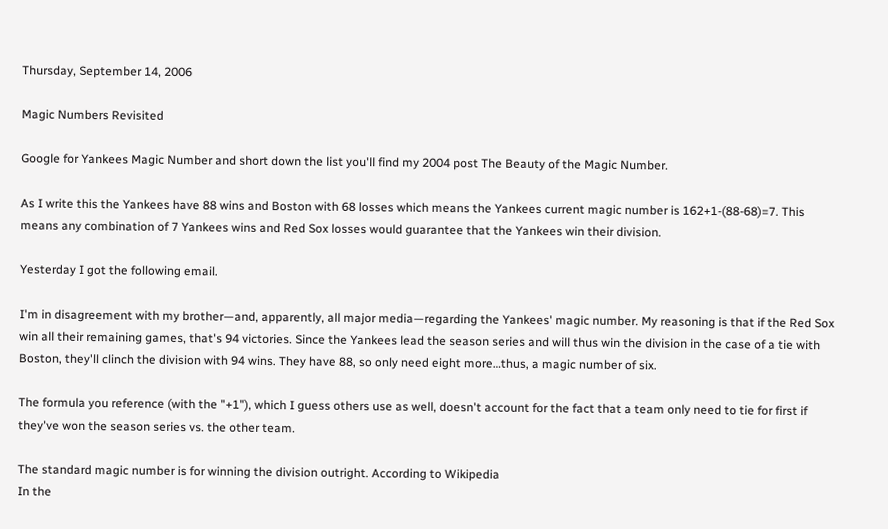Thursday, September 14, 2006

Magic Numbers Revisited

Google for Yankees Magic Number and short down the list you'll find my 2004 post The Beauty of the Magic Number.

As I write this the Yankees have 88 wins and Boston with 68 losses which means the Yankees current magic number is 162+1-(88-68)=7. This means any combination of 7 Yankees wins and Red Sox losses would guarantee that the Yankees win their division.

Yesterday I got the following email.

I'm in disagreement with my brother—and, apparently, all major media—regarding the Yankees' magic number. My reasoning is that if the Red Sox win all their remaining games, that's 94 victories. Since the Yankees lead the season series and will thus win the division in the case of a tie with Boston, they'll clinch the division with 94 wins. They have 88, so only need eight more…thus, a magic number of six.

The formula you reference (with the "+1"), which I guess others use as well, doesn't account for the fact that a team only need to tie for first if they've won the season series vs. the other team.

The standard magic number is for winning the division outright. According to Wikipedia
In the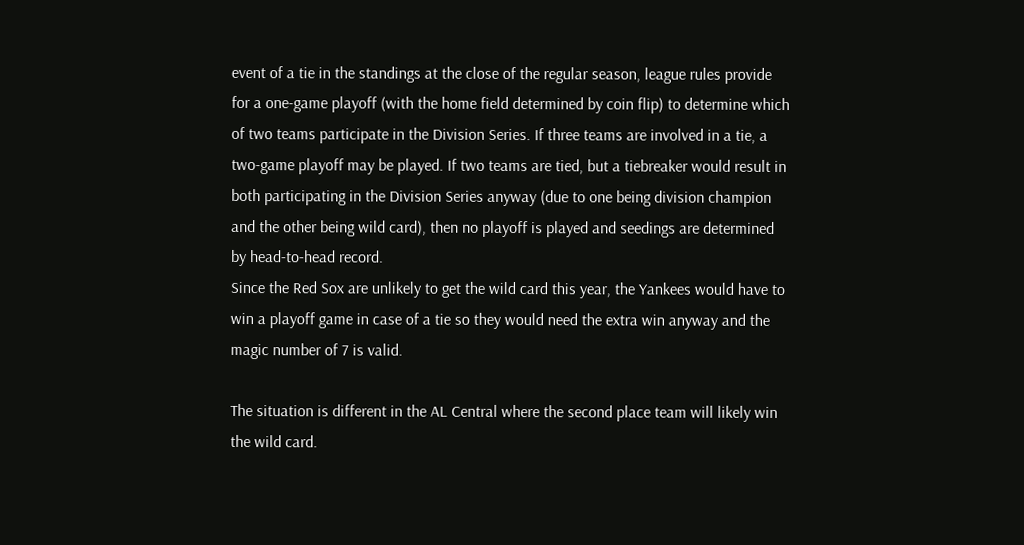event of a tie in the standings at the close of the regular season, league rules provide for a one-game playoff (with the home field determined by coin flip) to determine which of two teams participate in the Division Series. If three teams are involved in a tie, a two-game playoff may be played. If two teams are tied, but a tiebreaker would result in both participating in the Division Series anyway (due to one being division champion and the other being wild card), then no playoff is played and seedings are determined by head-to-head record.
Since the Red Sox are unlikely to get the wild card this year, the Yankees would have to win a playoff game in case of a tie so they would need the extra win anyway and the magic number of 7 is valid.

The situation is different in the AL Central where the second place team will likely win the wild card.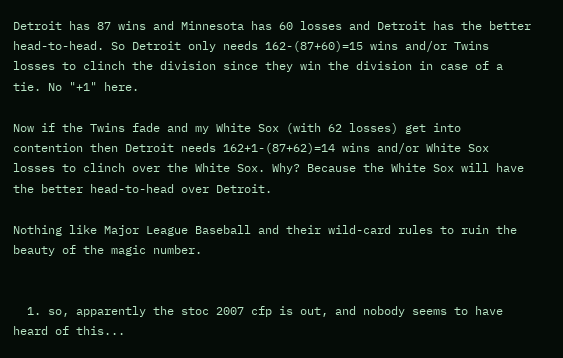Detroit has 87 wins and Minnesota has 60 losses and Detroit has the better head-to-head. So Detroit only needs 162-(87+60)=15 wins and/or Twins losses to clinch the division since they win the division in case of a tie. No "+1" here.

Now if the Twins fade and my White Sox (with 62 losses) get into contention then Detroit needs 162+1-(87+62)=14 wins and/or White Sox losses to clinch over the White Sox. Why? Because the White Sox will have the better head-to-head over Detroit.

Nothing like Major League Baseball and their wild-card rules to ruin the beauty of the magic number.


  1. so, apparently the stoc 2007 cfp is out, and nobody seems to have heard of this...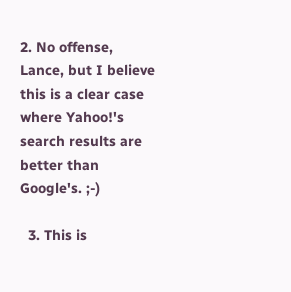2. No offense, Lance, but I believe this is a clear case where Yahoo!'s search results are better than Google's. ;-)

  3. This is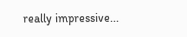really impressive...